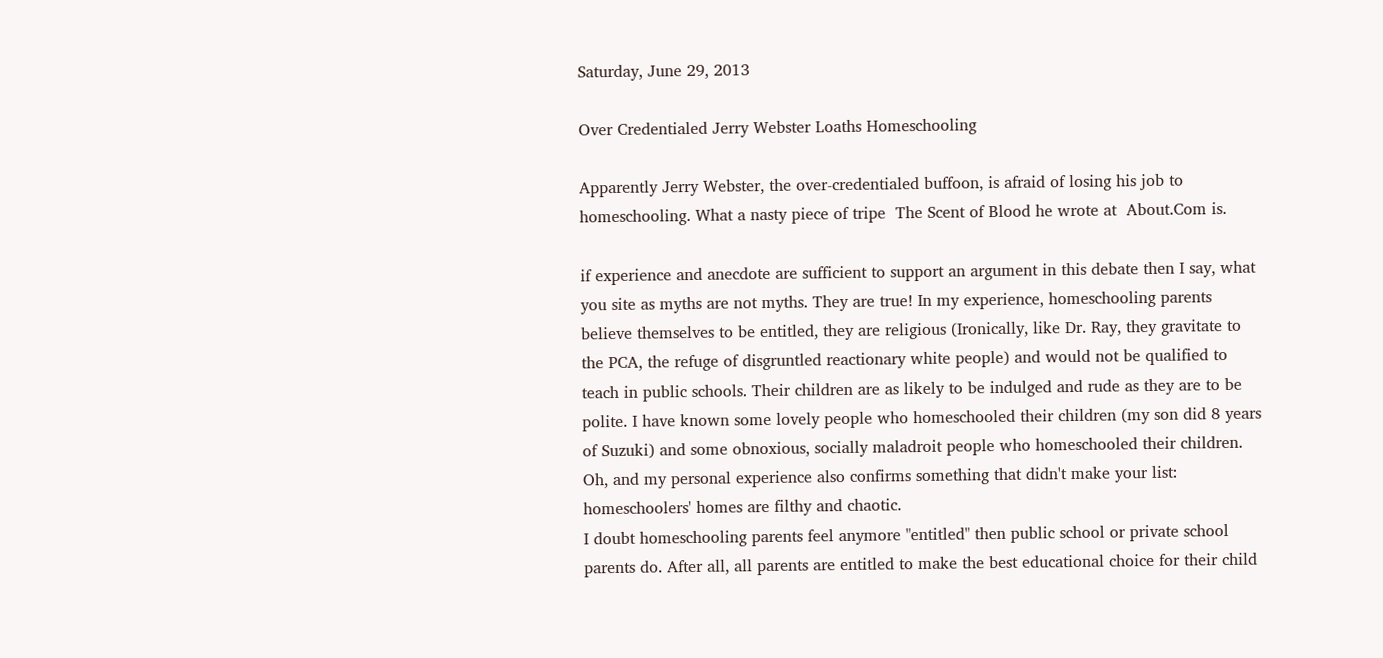Saturday, June 29, 2013

Over Credentialed Jerry Webster Loaths Homeschooling

Apparently Jerry Webster, the over-credentialed buffoon, is afraid of losing his job to homeschooling. What a nasty piece of tripe  The Scent of Blood he wrote at  About.Com is.

if experience and anecdote are sufficient to support an argument in this debate then I say, what you site as myths are not myths. They are true! In my experience, homeschooling parents believe themselves to be entitled, they are religious (Ironically, like Dr. Ray, they gravitate to the PCA, the refuge of disgruntled reactionary white people) and would not be qualified to teach in public schools. Their children are as likely to be indulged and rude as they are to be polite. I have known some lovely people who homeschooled their children (my son did 8 years of Suzuki) and some obnoxious, socially maladroit people who homeschooled their children. Oh, and my personal experience also confirms something that didn't make your list: homeschoolers' homes are filthy and chaotic.
I doubt homeschooling parents feel anymore "entitled" then public school or private school parents do. After all, all parents are entitled to make the best educational choice for their child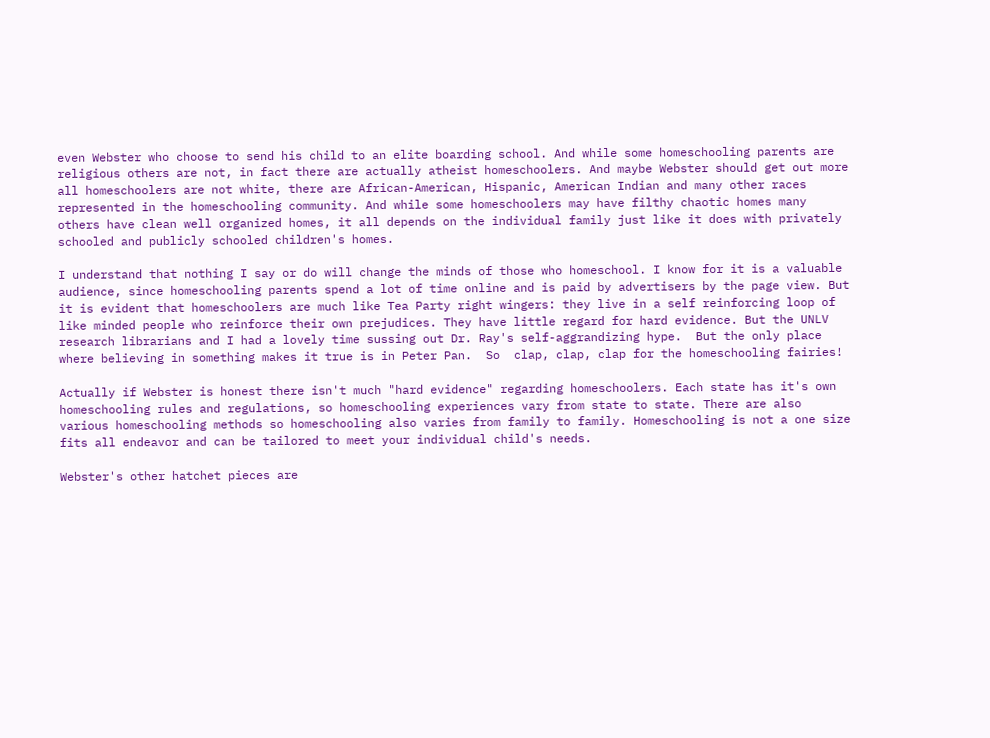even Webster who choose to send his child to an elite boarding school. And while some homeschooling parents are religious others are not, in fact there are actually atheist homeschoolers. And maybe Webster should get out more all homeschoolers are not white, there are African-American, Hispanic, American Indian and many other races represented in the homeschooling community. And while some homeschoolers may have filthy chaotic homes many others have clean well organized homes, it all depends on the individual family just like it does with privately schooled and publicly schooled children's homes.

I understand that nothing I say or do will change the minds of those who homeschool. I know for it is a valuable audience, since homeschooling parents spend a lot of time online and is paid by advertisers by the page view. But it is evident that homeschoolers are much like Tea Party right wingers: they live in a self reinforcing loop of like minded people who reinforce their own prejudices. They have little regard for hard evidence. But the UNLV research librarians and I had a lovely time sussing out Dr. Ray's self-aggrandizing hype.  But the only place where believing in something makes it true is in Peter Pan.  So  clap, clap, clap for the homeschooling fairies!

Actually if Webster is honest there isn't much "hard evidence" regarding homeschoolers. Each state has it's own homeschooling rules and regulations, so homeschooling experiences vary from state to state. There are also various homeschooling methods so homeschooling also varies from family to family. Homeschooling is not a one size fits all endeavor and can be tailored to meet your individual child's needs.

Webster's other hatchet pieces are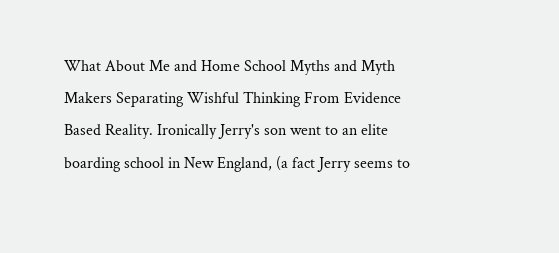What About Me and Home School Myths and Myth Makers Separating Wishful Thinking From Evidence Based Reality. Ironically Jerry's son went to an elite boarding school in New England, (a fact Jerry seems to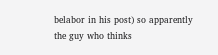belabor in his post) so apparently the guy who thinks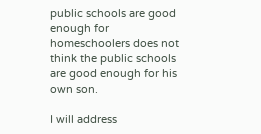public schools are good enough for homeschoolers does not think the public schools are good enough for his own son.

I will address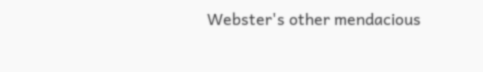Webster's other mendacious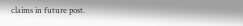claims in future post.